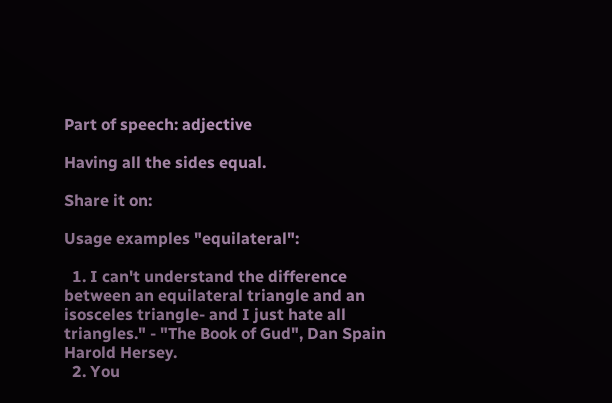Part of speech: adjective

Having all the sides equal.

Share it on:

Usage examples "equilateral":

  1. I can't understand the difference between an equilateral triangle and an isosceles triangle- and I just hate all triangles." - "The Book of Gud", Dan Spain Harold Hersey.
  2. You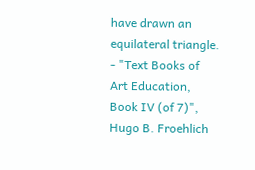have drawn an equilateral triangle. - "Text Books of Art Education, Book IV (of 7)", Hugo B. Froehlich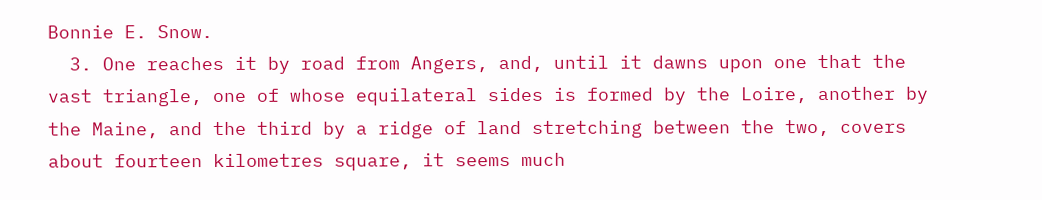Bonnie E. Snow.
  3. One reaches it by road from Angers, and, until it dawns upon one that the vast triangle, one of whose equilateral sides is formed by the Loire, another by the Maine, and the third by a ridge of land stretching between the two, covers about fourteen kilometres square, it seems much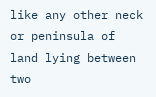like any other neck or peninsula of land lying between two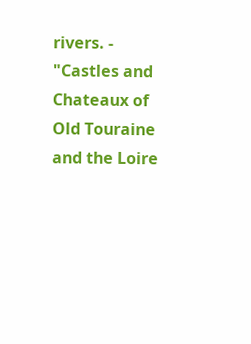rivers. - "Castles and Chateaux of Old Touraine and the Loire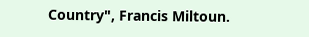Country", Francis Miltoun.